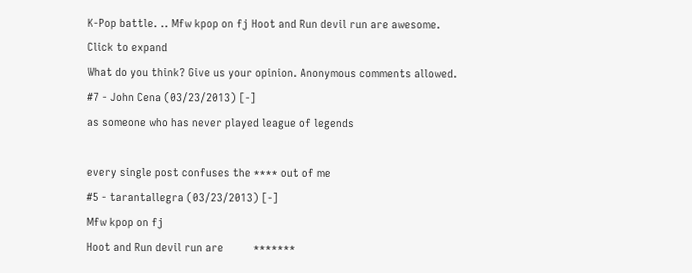K-Pop battle. .. Mfw kpop on fj Hoot and Run devil run are awesome.
Click to expand
What do you think? Give us your opinion. Anonymous comments allowed.
#7 - John Cena (03/23/2013) [-]
as someone who has never played league of legends

every single post confuses the **** out of me
#5 - tarantallegra (03/23/2013) [-]
Mfw kpop on fj
Hoot and Run devil run are          *******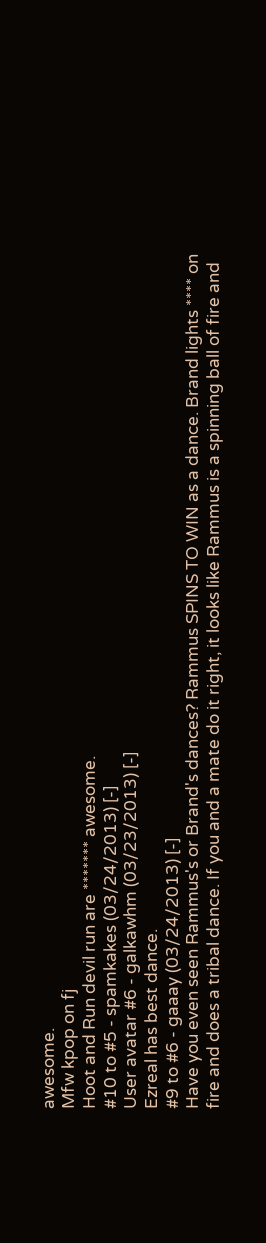awesome.
Mfw kpop on fj
Hoot and Run devil run are ******* awesome.
#10 to #5 - spamkakes (03/24/2013) [-]
User avatar #6 - galkawhm (03/23/2013) [-]
Ezreal has best dance.
#9 to #6 - gaaay (03/24/2013) [-]
Have you even seen Rammus's or Brand's dances? Rammus SPINS TO WIN as a dance. Brand lights **** on fire and does a tribal dance. If you and a mate do it right, it looks like Rammus is a spinning ball of fire and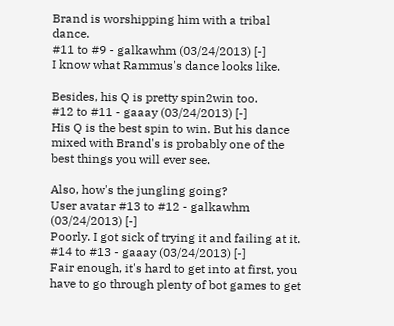Brand is worshipping him with a tribal dance.
#11 to #9 - galkawhm (03/24/2013) [-]
I know what Rammus's dance looks like.

Besides, his Q is pretty spin2win too.
#12 to #11 - gaaay (03/24/2013) [-]
His Q is the best spin to win. But his dance mixed with Brand's is probably one of the best things you will ever see.

Also, how's the jungling going?
User avatar #13 to #12 - galkawhm (03/24/2013) [-]
Poorly. I got sick of trying it and failing at it.
#14 to #13 - gaaay (03/24/2013) [-]
Fair enough, it's hard to get into at first, you have to go through plenty of bot games to get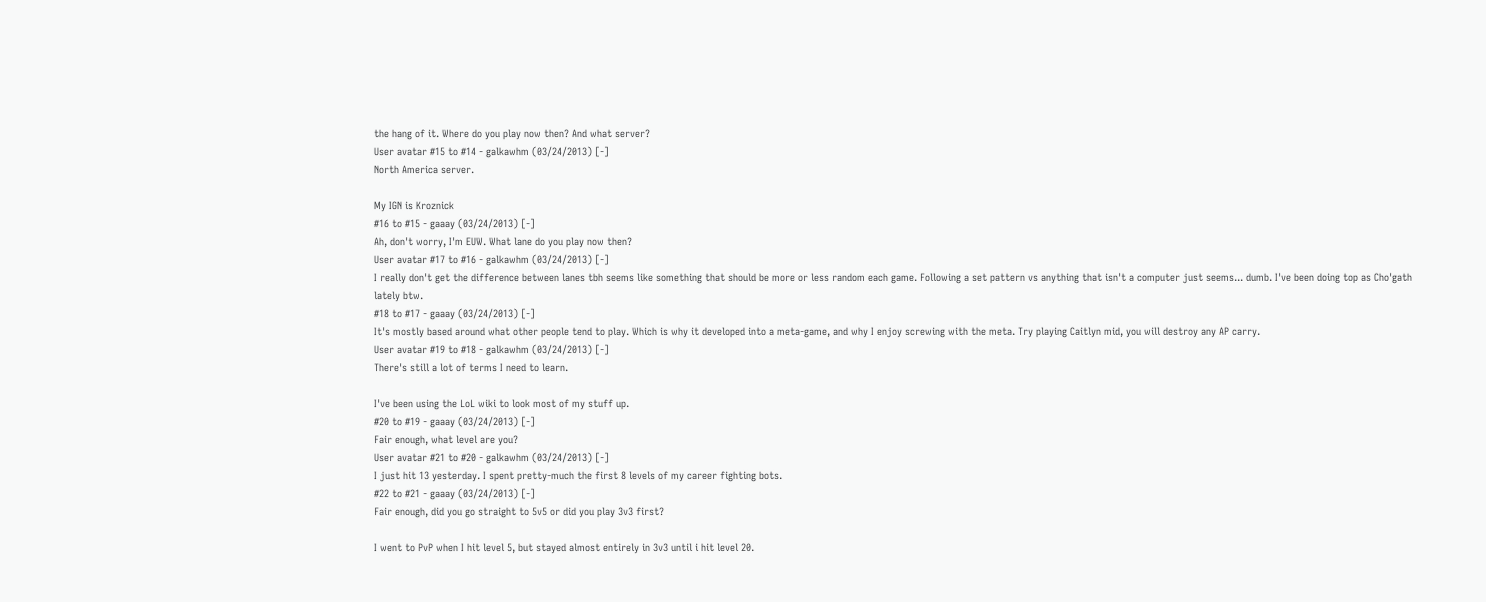the hang of it. Where do you play now then? And what server?
User avatar #15 to #14 - galkawhm (03/24/2013) [-]
North America server.

My IGN is Kroznick
#16 to #15 - gaaay (03/24/2013) [-]
Ah, don't worry, I'm EUW. What lane do you play now then?
User avatar #17 to #16 - galkawhm (03/24/2013) [-]
I really don't get the difference between lanes tbh seems like something that should be more or less random each game. Following a set pattern vs anything that isn't a computer just seems... dumb. I've been doing top as Cho'gath lately btw.
#18 to #17 - gaaay (03/24/2013) [-]
It's mostly based around what other people tend to play. Which is why it developed into a meta-game, and why I enjoy screwing with the meta. Try playing Caitlyn mid, you will destroy any AP carry.
User avatar #19 to #18 - galkawhm (03/24/2013) [-]
There's still a lot of terms I need to learn.

I've been using the LoL wiki to look most of my stuff up.
#20 to #19 - gaaay (03/24/2013) [-]
Fair enough, what level are you?
User avatar #21 to #20 - galkawhm (03/24/2013) [-]
I just hit 13 yesterday. I spent pretty-much the first 8 levels of my career fighting bots.
#22 to #21 - gaaay (03/24/2013) [-]
Fair enough, did you go straight to 5v5 or did you play 3v3 first?

I went to PvP when I hit level 5, but stayed almost entirely in 3v3 until i hit level 20.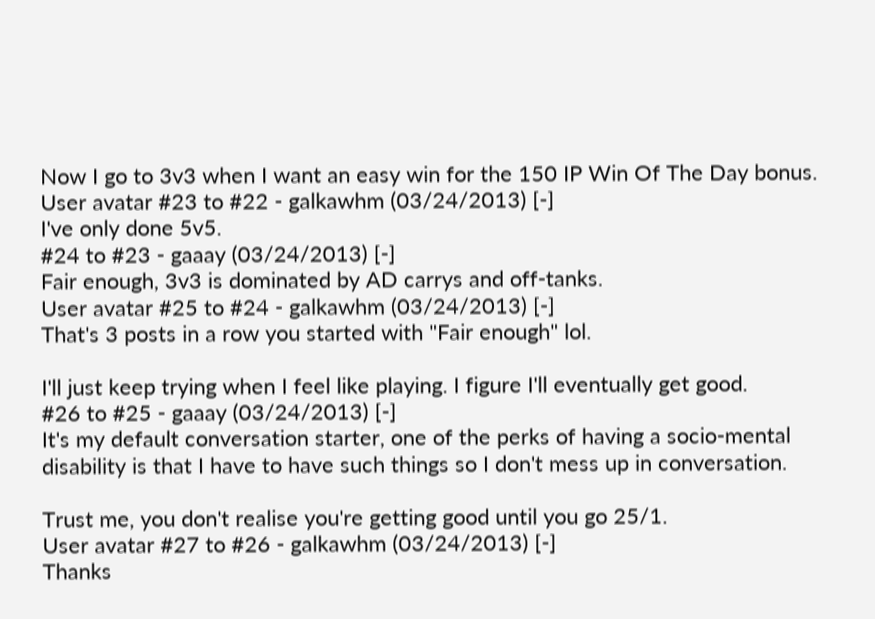Now I go to 3v3 when I want an easy win for the 150 IP Win Of The Day bonus.
User avatar #23 to #22 - galkawhm (03/24/2013) [-]
I've only done 5v5.
#24 to #23 - gaaay (03/24/2013) [-]
Fair enough, 3v3 is dominated by AD carrys and off-tanks.
User avatar #25 to #24 - galkawhm (03/24/2013) [-]
That's 3 posts in a row you started with "Fair enough" lol.

I'll just keep trying when I feel like playing. I figure I'll eventually get good.
#26 to #25 - gaaay (03/24/2013) [-]
It's my default conversation starter, one of the perks of having a socio-mental disability is that I have to have such things so I don't mess up in conversation.

Trust me, you don't realise you're getting good until you go 25/1.
User avatar #27 to #26 - galkawhm (03/24/2013) [-]
Thanks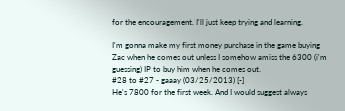for the encouragement. I'll just keep trying and learning.

I'm gonna make my first money purchase in the game buying Zac when he comes out unless I somehow amiss the 6300 (i'm guessing) IP to buy him when he comes out.
#28 to #27 - gaaay (03/25/2013) [-]
He's 7800 for the first week. And I would suggest always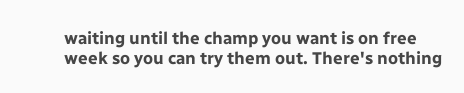waiting until the champ you want is on free week so you can try them out. There's nothing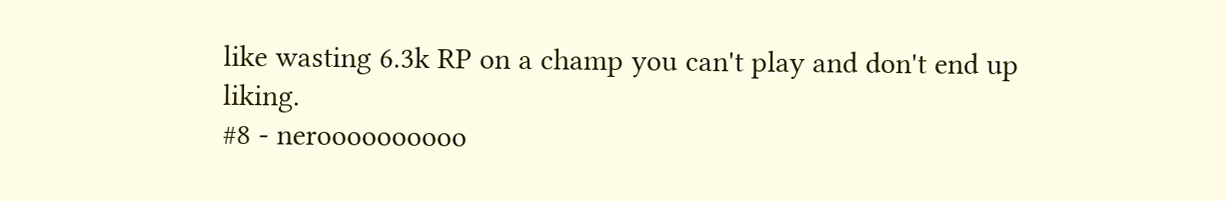like wasting 6.3k RP on a champ you can't play and don't end up liking.
#8 - neroooooooooo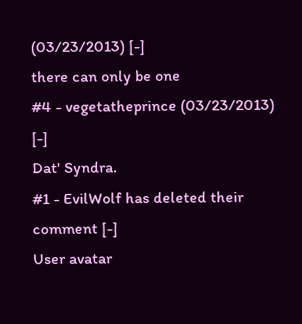(03/23/2013) [-]
there can only be one
#4 - vegetatheprince (03/23/2013) [-]
Dat' Syndra.
#1 - EvilWolf has deleted their comment [-]
User avatar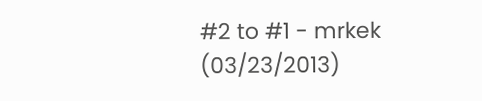#2 to #1 - mrkek (03/23/2013)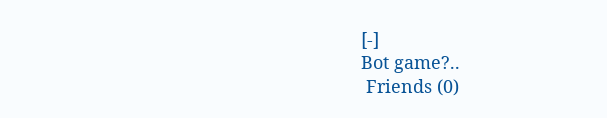[-]
Bot game?..
 Friends (0)